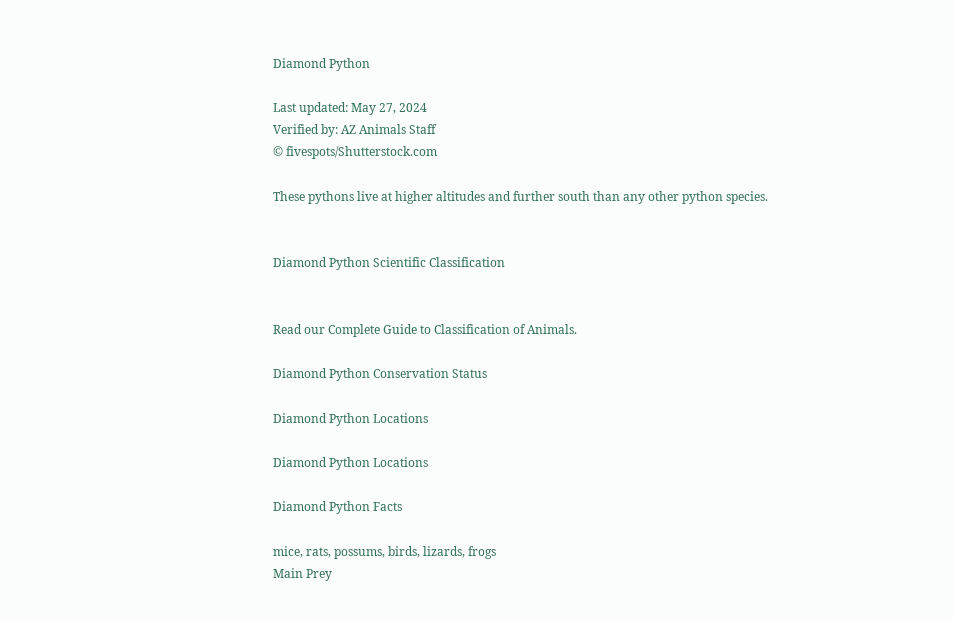Diamond Python

Last updated: May 27, 2024
Verified by: AZ Animals Staff
© fivespots/Shutterstock.com

These pythons live at higher altitudes and further south than any other python species.


Diamond Python Scientific Classification


Read our Complete Guide to Classification of Animals.

Diamond Python Conservation Status

Diamond Python Locations

Diamond Python Locations

Diamond Python Facts

mice, rats, possums, birds, lizards, frogs
Main Prey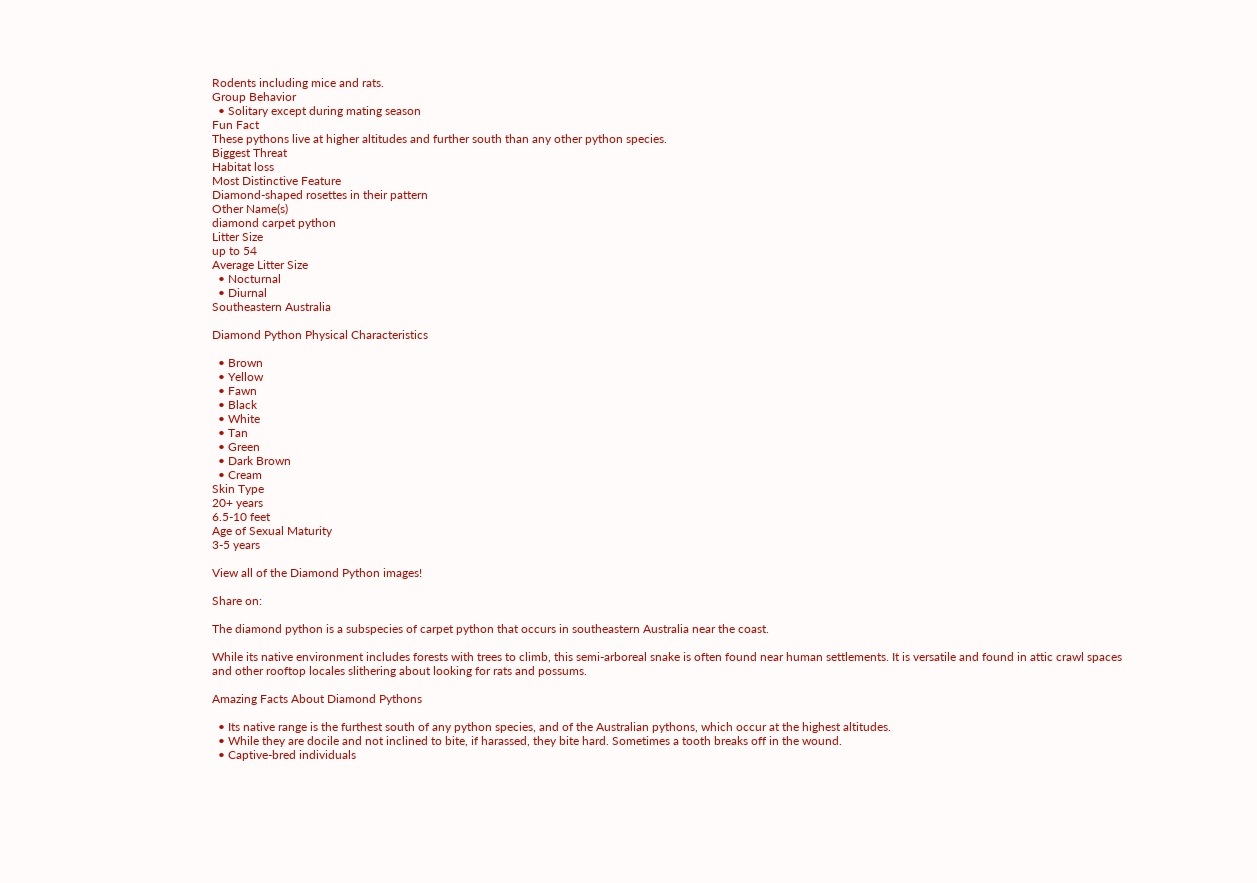Rodents including mice and rats.
Group Behavior
  • Solitary except during mating season
Fun Fact
These pythons live at higher altitudes and further south than any other python species.
Biggest Threat
Habitat loss
Most Distinctive Feature
Diamond-shaped rosettes in their pattern
Other Name(s)
diamond carpet python
Litter Size
up to 54
Average Litter Size
  • Nocturnal
  • Diurnal
Southeastern Australia

Diamond Python Physical Characteristics

  • Brown
  • Yellow
  • Fawn
  • Black
  • White
  • Tan
  • Green
  • Dark Brown
  • Cream
Skin Type
20+ years
6.5-10 feet
Age of Sexual Maturity
3-5 years

View all of the Diamond Python images!

Share on:

The diamond python is a subspecies of carpet python that occurs in southeastern Australia near the coast.

While its native environment includes forests with trees to climb, this semi-arboreal snake is often found near human settlements. It is versatile and found in attic crawl spaces and other rooftop locales slithering about looking for rats and possums.

Amazing Facts About Diamond Pythons

  • Its native range is the furthest south of any python species, and of the Australian pythons, which occur at the highest altitudes.
  • While they are docile and not inclined to bite, if harassed, they bite hard. Sometimes a tooth breaks off in the wound.
  • Captive-bred individuals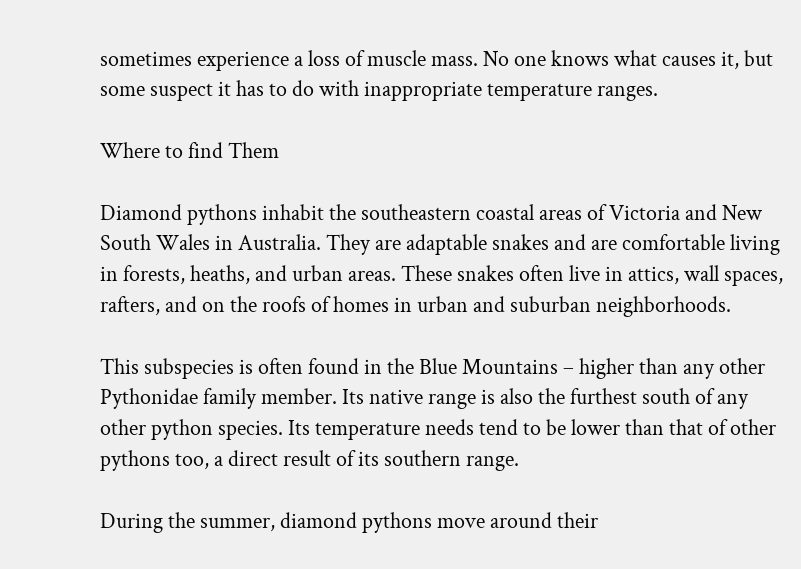sometimes experience a loss of muscle mass. No one knows what causes it, but some suspect it has to do with inappropriate temperature ranges.

Where to find Them

Diamond pythons inhabit the southeastern coastal areas of Victoria and New South Wales in Australia. They are adaptable snakes and are comfortable living in forests, heaths, and urban areas. These snakes often live in attics, wall spaces, rafters, and on the roofs of homes in urban and suburban neighborhoods.

This subspecies is often found in the Blue Mountains – higher than any other Pythonidae family member. Its native range is also the furthest south of any other python species. Its temperature needs tend to be lower than that of other pythons too, a direct result of its southern range.

During the summer, diamond pythons move around their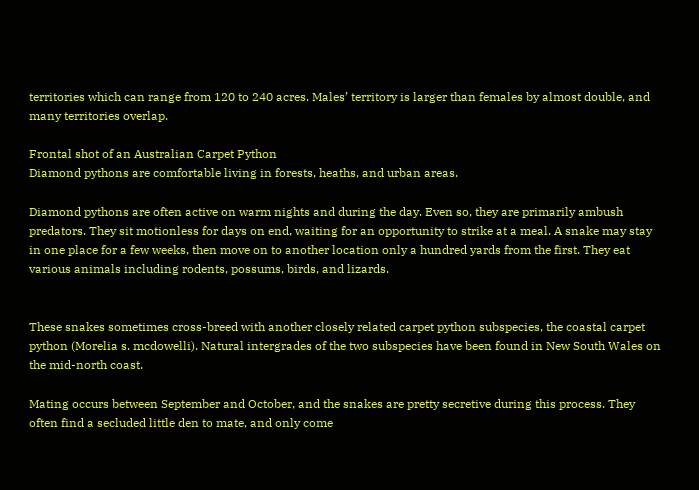territories which can range from 120 to 240 acres. Males’ territory is larger than females by almost double, and many territories overlap.

Frontal shot of an Australian Carpet Python
Diamond pythons are comfortable living in forests, heaths, and urban areas.

Diamond pythons are often active on warm nights and during the day. Even so, they are primarily ambush predators. They sit motionless for days on end, waiting for an opportunity to strike at a meal. A snake may stay in one place for a few weeks, then move on to another location only a hundred yards from the first. They eat various animals including rodents, possums, birds, and lizards.


These snakes sometimes cross-breed with another closely related carpet python subspecies, the coastal carpet python (Morelia s. mcdowelli). Natural intergrades of the two subspecies have been found in New South Wales on the mid-north coast.

Mating occurs between September and October, and the snakes are pretty secretive during this process. They often find a secluded little den to mate, and only come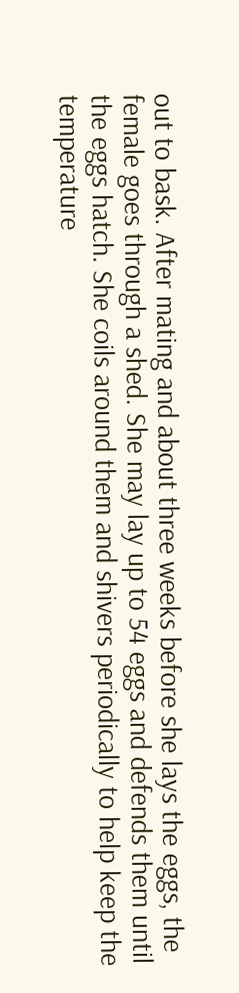out to bask. After mating and about three weeks before she lays the eggs, the female goes through a shed. She may lay up to 54 eggs and defends them until the eggs hatch. She coils around them and shivers periodically to help keep the temperature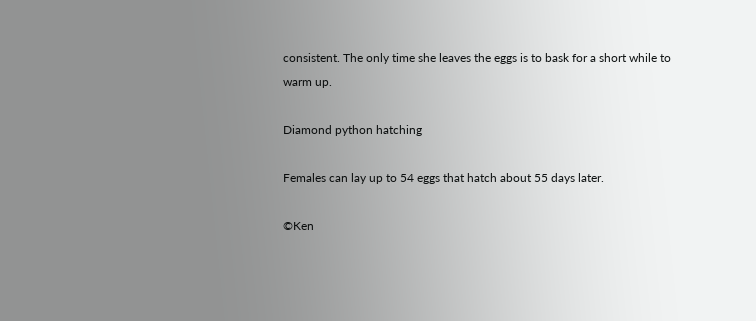consistent. The only time she leaves the eggs is to bask for a short while to warm up.

Diamond python hatching

Females can lay up to 54 eggs that hatch about 55 days later.

©Ken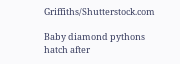Griffiths/Shutterstock.com

Baby diamond pythons hatch after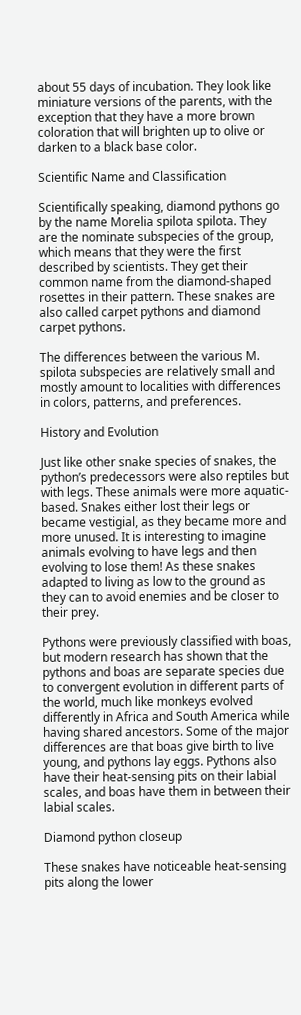about 55 days of incubation. They look like miniature versions of the parents, with the exception that they have a more brown coloration that will brighten up to olive or darken to a black base color.

Scientific Name and Classification

Scientifically speaking, diamond pythons go by the name Morelia spilota spilota. They are the nominate subspecies of the group, which means that they were the first described by scientists. They get their common name from the diamond-shaped rosettes in their pattern. These snakes are also called carpet pythons and diamond carpet pythons.

The differences between the various M. spilota subspecies are relatively small and mostly amount to localities with differences in colors, patterns, and preferences.

History and Evolution

Just like other snake species of snakes, the python’s predecessors were also reptiles but with legs. These animals were more aquatic-based. Snakes either lost their legs or became vestigial, as they became more and more unused. It is interesting to imagine animals evolving to have legs and then evolving to lose them! As these snakes adapted to living as low to the ground as they can to avoid enemies and be closer to their prey.

Pythons were previously classified with boas, but modern research has shown that the pythons and boas are separate species due to convergent evolution in different parts of the world, much like monkeys evolved differently in Africa and South America while having shared ancestors. Some of the major differences are that boas give birth to live young, and pythons lay eggs. Pythons also have their heat-sensing pits on their labial scales, and boas have them in between their labial scales.

Diamond python closeup

These snakes have noticeable heat-sensing pits along the lower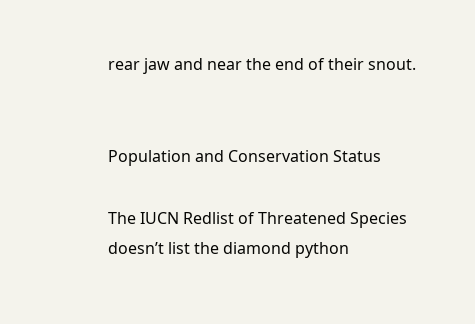rear jaw and near the end of their snout.


Population and Conservation Status

The IUCN Redlist of Threatened Species doesn’t list the diamond python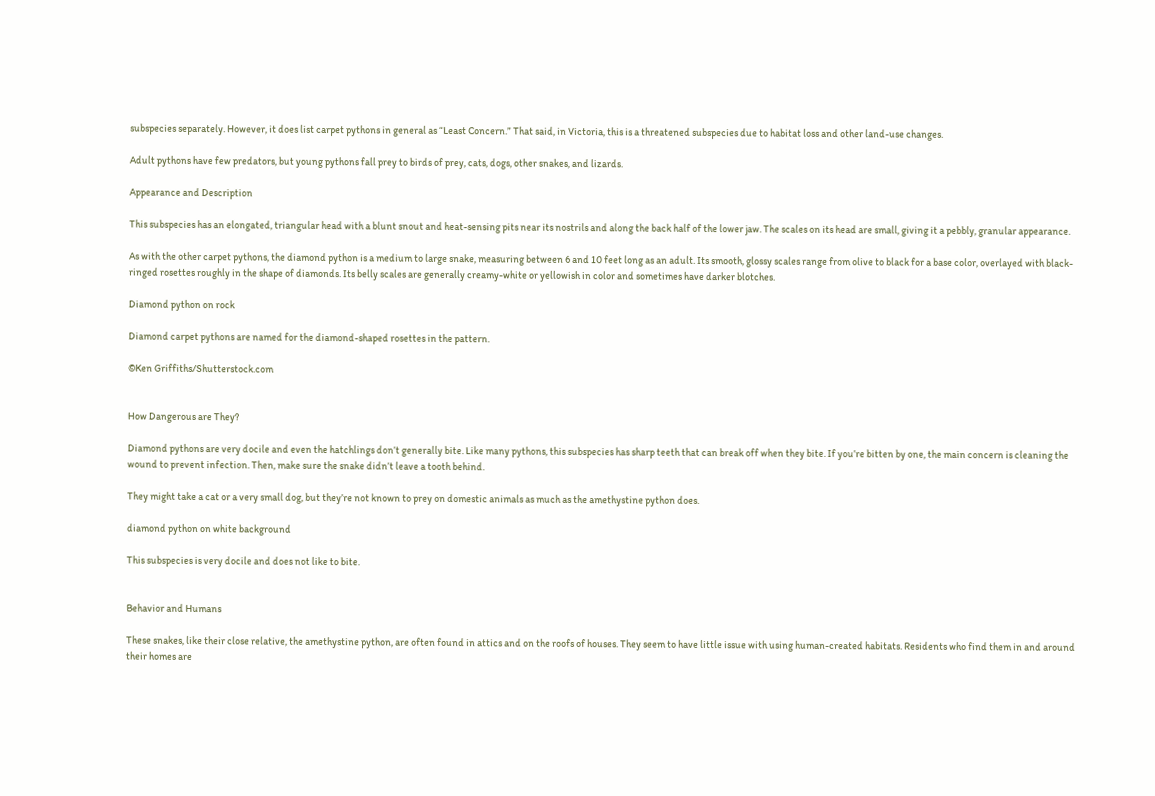subspecies separately. However, it does list carpet pythons in general as “Least Concern.” That said, in Victoria, this is a threatened subspecies due to habitat loss and other land-use changes.

Adult pythons have few predators, but young pythons fall prey to birds of prey, cats, dogs, other snakes, and lizards.

Appearance and Description

This subspecies has an elongated, triangular head with a blunt snout and heat-sensing pits near its nostrils and along the back half of the lower jaw. The scales on its head are small, giving it a pebbly, granular appearance.

As with the other carpet pythons, the diamond python is a medium to large snake, measuring between 6 and 10 feet long as an adult. Its smooth, glossy scales range from olive to black for a base color, overlayed with black-ringed rosettes roughly in the shape of diamonds. Its belly scales are generally creamy-white or yellowish in color and sometimes have darker blotches.

Diamond python on rock

Diamond carpet pythons are named for the diamond-shaped rosettes in the pattern.

©Ken Griffiths/Shutterstock.com


How Dangerous are They?

Diamond pythons are very docile and even the hatchlings don’t generally bite. Like many pythons, this subspecies has sharp teeth that can break off when they bite. If you’re bitten by one, the main concern is cleaning the wound to prevent infection. Then, make sure the snake didn’t leave a tooth behind.

They might take a cat or a very small dog, but they’re not known to prey on domestic animals as much as the amethystine python does.

diamond python on white background

This subspecies is very docile and does not like to bite.


Behavior and Humans

These snakes, like their close relative, the amethystine python, are often found in attics and on the roofs of houses. They seem to have little issue with using human-created habitats. Residents who find them in and around their homes are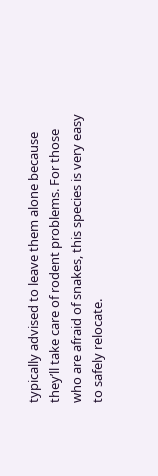typically advised to leave them alone because they’ll take care of rodent problems. For those who are afraid of snakes, this species is very easy to safely relocate.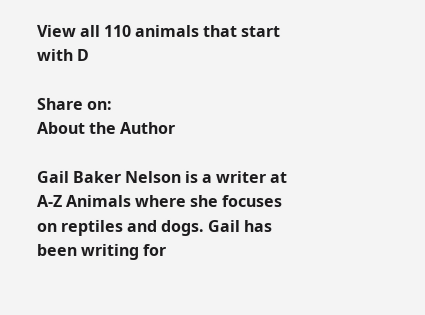View all 110 animals that start with D

Share on:
About the Author

Gail Baker Nelson is a writer at A-Z Animals where she focuses on reptiles and dogs. Gail has been writing for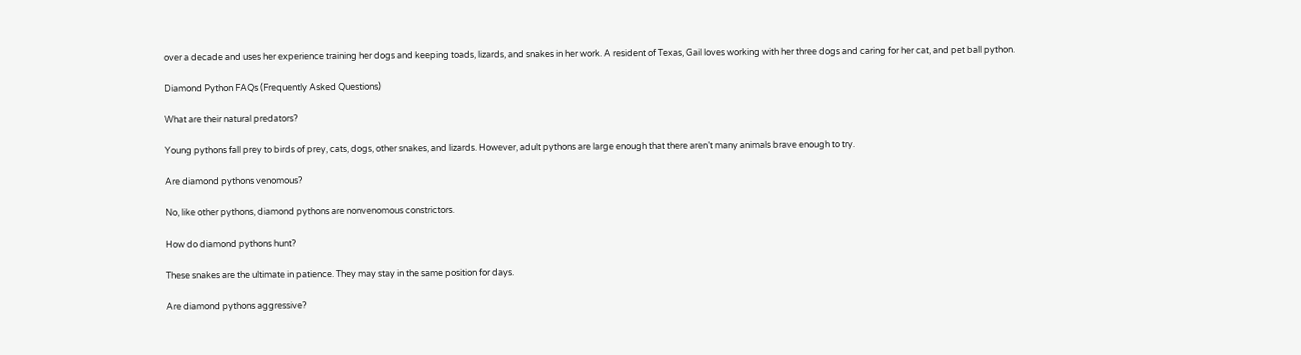over a decade and uses her experience training her dogs and keeping toads, lizards, and snakes in her work. A resident of Texas, Gail loves working with her three dogs and caring for her cat, and pet ball python.

Diamond Python FAQs (Frequently Asked Questions)

What are their natural predators?

Young pythons fall prey to birds of prey, cats, dogs, other snakes, and lizards. However, adult pythons are large enough that there aren’t many animals brave enough to try.

Are diamond pythons venomous?

No, like other pythons, diamond pythons are nonvenomous constrictors.

How do diamond pythons hunt?

These snakes are the ultimate in patience. They may stay in the same position for days.

Are diamond pythons aggressive?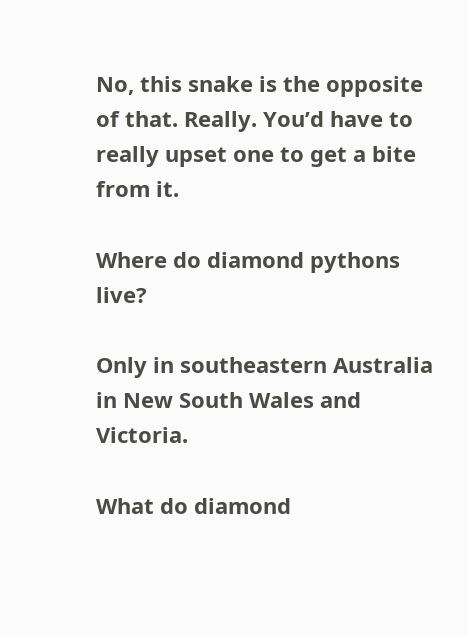No, this snake is the opposite of that. Really. You’d have to really upset one to get a bite from it.

Where do diamond pythons live?

Only in southeastern Australia in New South Wales and Victoria.

What do diamond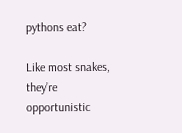pythons eat?

Like most snakes, they’re opportunistic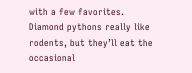with a few favorites. Diamond pythons really like rodents, but they’ll eat the occasional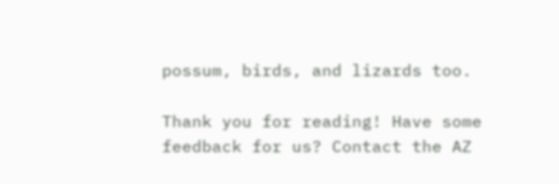possum, birds, and lizards too.

Thank you for reading! Have some feedback for us? Contact the AZ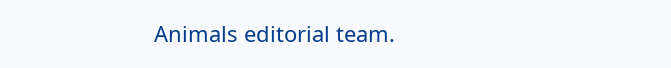Animals editorial team.